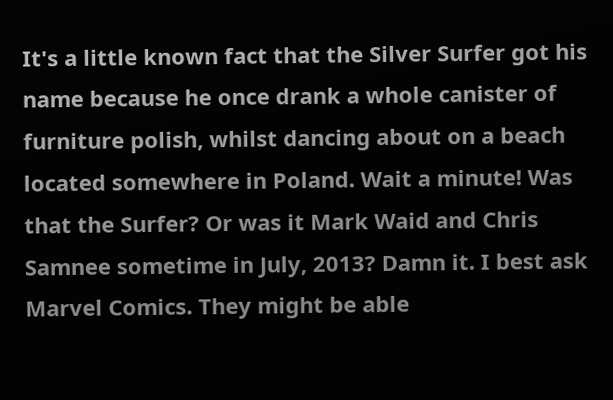It's a little known fact that the Silver Surfer got his name because he once drank a whole canister of furniture polish, whilst dancing about on a beach located somewhere in Poland. Wait a minute! Was that the Surfer? Or was it Mark Waid and Chris Samnee sometime in July, 2013? Damn it. I best ask Marvel Comics. They might be able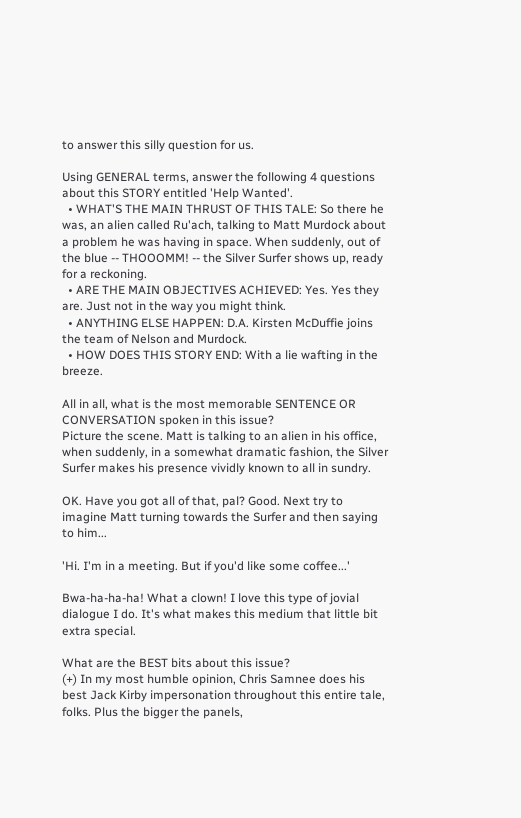to answer this silly question for us.

Using GENERAL terms, answer the following 4 questions about this STORY entitled 'Help Wanted'.
  • WHAT'S THE MAIN THRUST OF THIS TALE: So there he was, an alien called Ru'ach, talking to Matt Murdock about a problem he was having in space. When suddenly, out of the blue -- THOOOMM! -- the Silver Surfer shows up, ready for a reckoning.
  • ARE THE MAIN OBJECTIVES ACHIEVED: Yes. Yes they are. Just not in the way you might think.
  • ANYTHING ELSE HAPPEN: D.A. Kirsten McDuffie joins the team of Nelson and Murdock.
  • HOW DOES THIS STORY END: With a lie wafting in the breeze.

All in all, what is the most memorable SENTENCE OR CONVERSATION spoken in this issue?
Picture the scene. Matt is talking to an alien in his office, when suddenly, in a somewhat dramatic fashion, the Silver Surfer makes his presence vividly known to all in sundry.

OK. Have you got all of that, pal? Good. Next try to imagine Matt turning towards the Surfer and then saying to him...

'Hi. I'm in a meeting. But if you'd like some coffee...'

Bwa-ha-ha-ha! What a clown! I love this type of jovial dialogue I do. It's what makes this medium that little bit extra special.

What are the BEST bits about this issue?
(+) In my most humble opinion, Chris Samnee does his best Jack Kirby impersonation throughout this entire tale, folks. Plus the bigger the panels,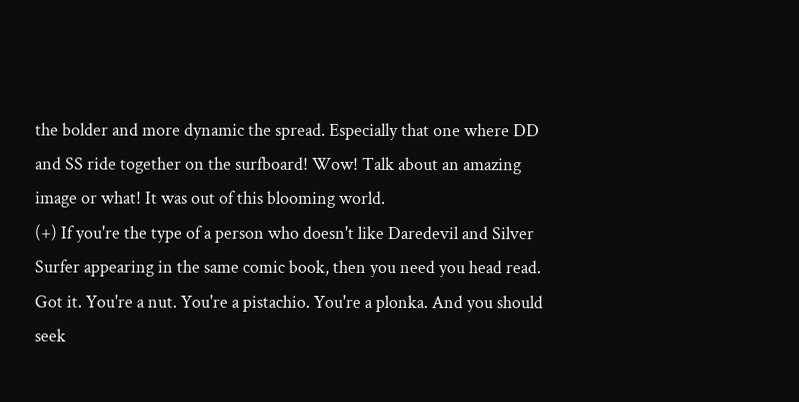the bolder and more dynamic the spread. Especially that one where DD and SS ride together on the surfboard! Wow! Talk about an amazing image or what! It was out of this blooming world.
(+) If you're the type of a person who doesn't like Daredevil and Silver Surfer appearing in the same comic book, then you need you head read. Got it. You're a nut. You're a pistachio. You're a plonka. And you should seek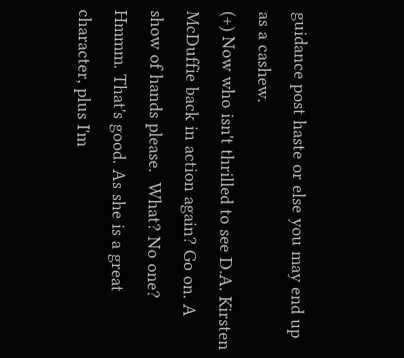guidance post haste or else you may end up as a cashew.
(+) Now who isn't thrilled to see D.A. Kirsten McDuffie back in action again? Go on. A show of hands please.  What? No one? Hmmm. That's good. As she is a great character, plus I'm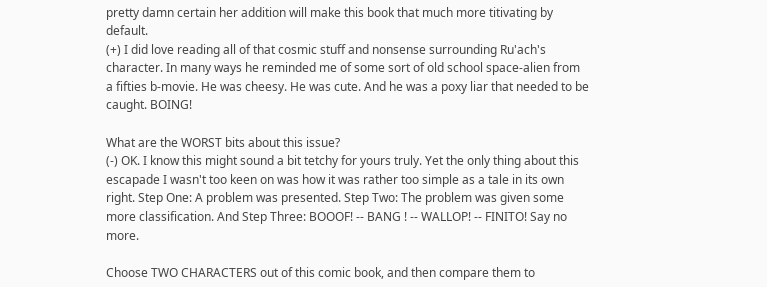pretty damn certain her addition will make this book that much more titivating by default.
(+) I did love reading all of that cosmic stuff and nonsense surrounding Ru'ach's character. In many ways he reminded me of some sort of old school space-alien from a fifties b-movie. He was cheesy. He was cute. And he was a poxy liar that needed to be caught. BOING!

What are the WORST bits about this issue?
(-) OK. I know this might sound a bit tetchy for yours truly. Yet the only thing about this escapade I wasn't too keen on was how it was rather too simple as a tale in its own right. Step One: A problem was presented. Step Two: The problem was given some more classification. And Step Three: BOOOF! -- BANG ! -- WALLOP! -- FINITO! Say no more.

Choose TWO CHARACTERS out of this comic book, and then compare them to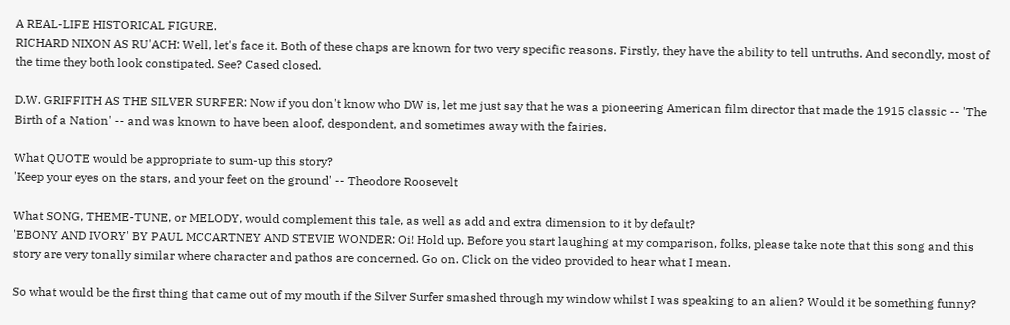A REAL-LIFE HISTORICAL FIGURE.
RICHARD NIXON AS RU'ACH: Well, let's face it. Both of these chaps are known for two very specific reasons. Firstly, they have the ability to tell untruths. And secondly, most of the time they both look constipated. See? Cased closed.

D.W. GRIFFITH AS THE SILVER SURFER: Now if you don't know who DW is, let me just say that he was a pioneering American film director that made the 1915 classic -- 'The Birth of a Nation' -- and was known to have been aloof, despondent, and sometimes away with the fairies.

What QUOTE would be appropriate to sum-up this story?
'Keep your eyes on the stars, and your feet on the ground' -- Theodore Roosevelt

What SONG, THEME-TUNE, or MELODY, would complement this tale, as well as add and extra dimension to it by default?
'EBONY AND IVORY' BY PAUL MCCARTNEY AND STEVIE WONDER: Oi! Hold up. Before you start laughing at my comparison, folks, please take note that this song and this story are very tonally similar where character and pathos are concerned. Go on. Click on the video provided to hear what I mean.

So what would be the first thing that came out of my mouth if the Silver Surfer smashed through my window whilst I was speaking to an alien? Would it be something funny?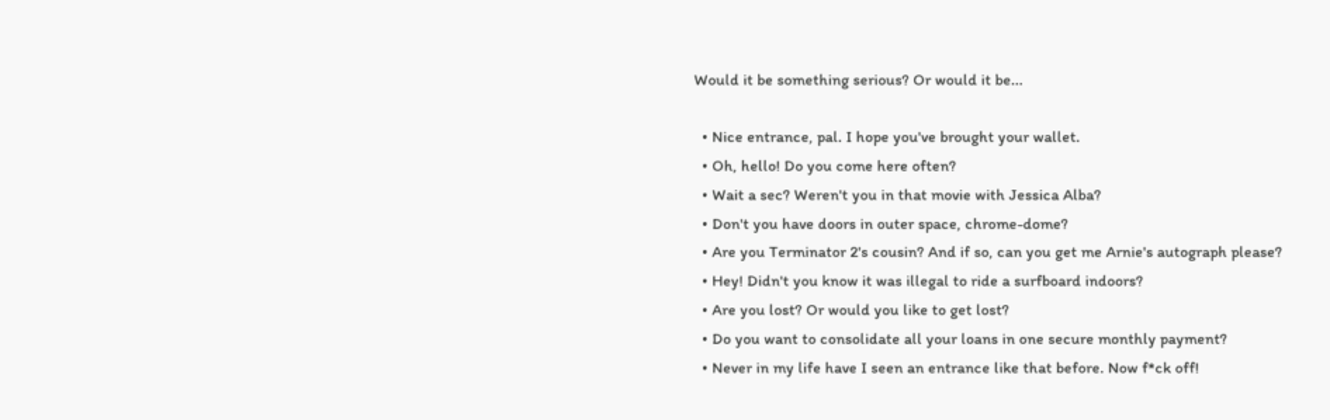Would it be something serious? Or would it be...

  • Nice entrance, pal. I hope you've brought your wallet.
  • Oh, hello! Do you come here often?
  • Wait a sec? Weren't you in that movie with Jessica Alba?
  • Don't you have doors in outer space, chrome-dome?
  • Are you Terminator 2's cousin? And if so, can you get me Arnie's autograph please?
  • Hey! Didn't you know it was illegal to ride a surfboard indoors?
  • Are you lost? Or would you like to get lost?
  • Do you want to consolidate all your loans in one secure monthly payment?
  • Never in my life have I seen an entrance like that before. Now f*ck off!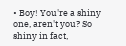• Boy! You're a shiny one, aren't you? So shiny in fact,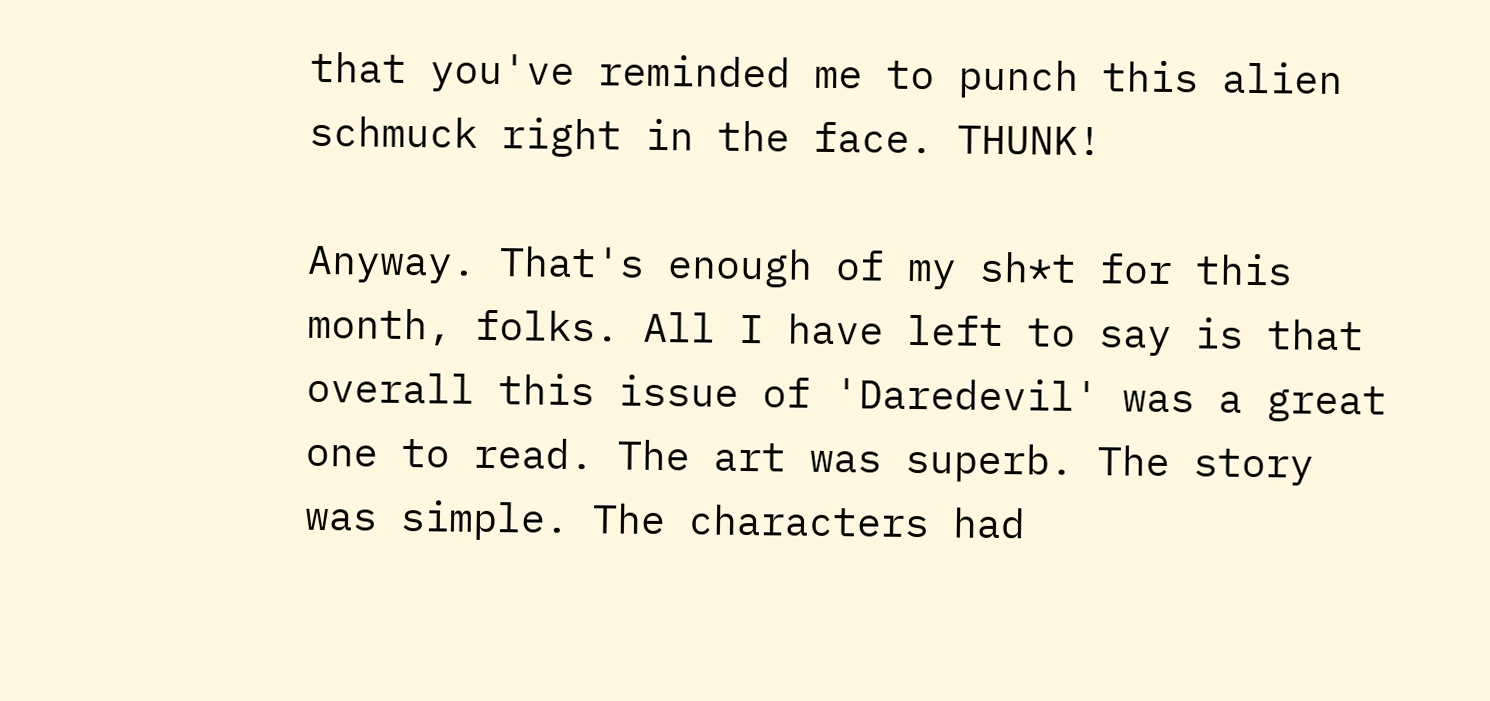that you've reminded me to punch this alien schmuck right in the face. THUNK!

Anyway. That's enough of my sh*t for this month, folks. All I have left to say is that overall this issue of 'Daredevil' was a great one to read. The art was superb. The story was simple. The characters had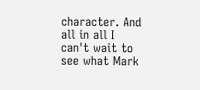character. And all in all I can't wait to see what Mark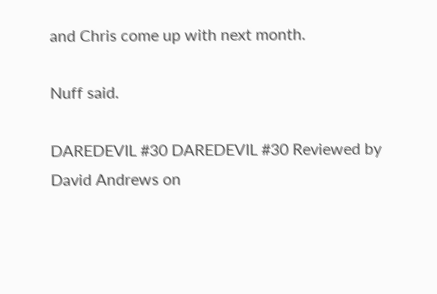and Chris come up with next month.

Nuff said.

DAREDEVIL #30 DAREDEVIL #30 Reviewed by David Andrews on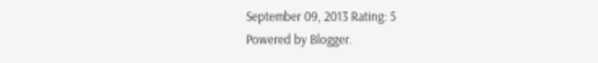September 09, 2013 Rating: 5
Powered by Blogger.